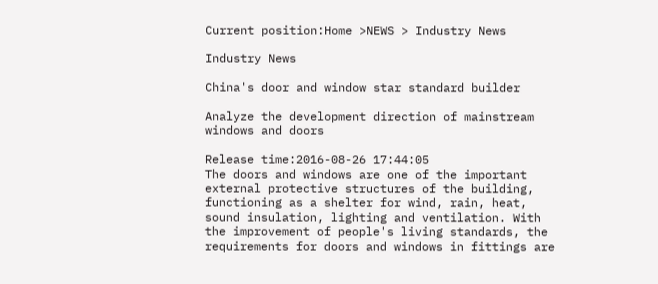Current position:Home >NEWS > Industry News

Industry News

China's door and window star standard builder

Analyze the development direction of mainstream windows and doors

Release time:2016-08-26 17:44:05
The doors and windows are one of the important external protective structures of the building, functioning as a shelter for wind, rain, heat, sound insulation, lighting and ventilation. With the improvement of people's living standards, the requirements for doors and windows in fittings are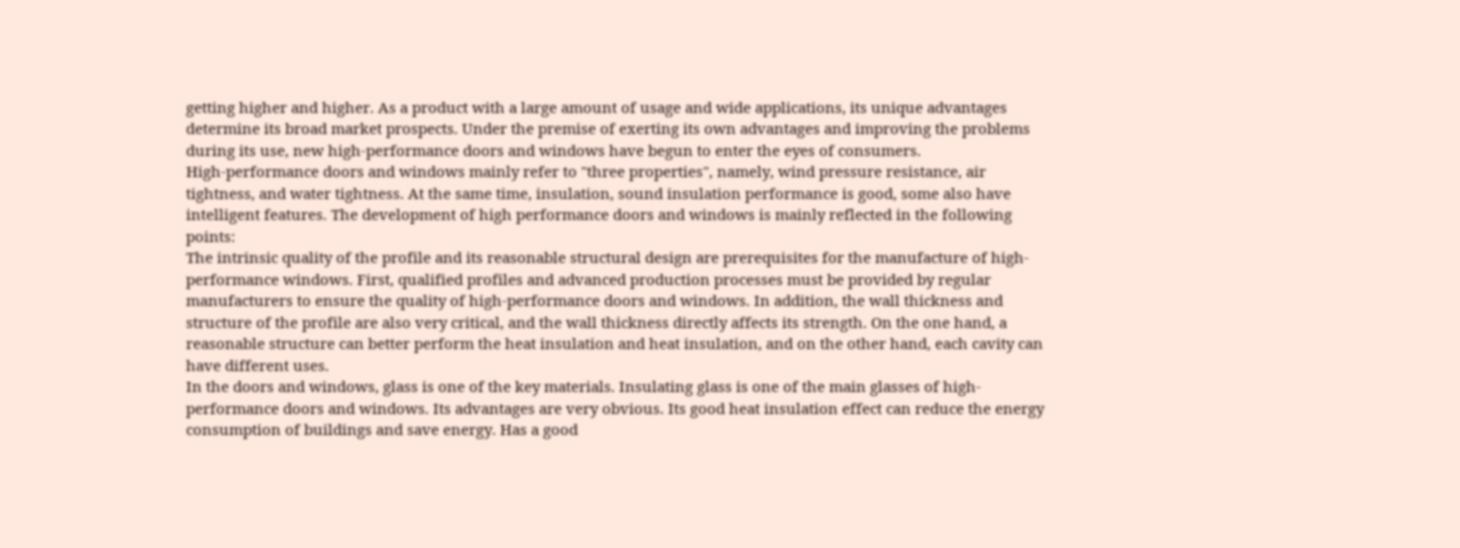getting higher and higher. As a product with a large amount of usage and wide applications, its unique advantages determine its broad market prospects. Under the premise of exerting its own advantages and improving the problems during its use, new high-performance doors and windows have begun to enter the eyes of consumers.
High-performance doors and windows mainly refer to "three properties", namely, wind pressure resistance, air tightness, and water tightness. At the same time, insulation, sound insulation performance is good, some also have intelligent features. The development of high performance doors and windows is mainly reflected in the following points:
The intrinsic quality of the profile and its reasonable structural design are prerequisites for the manufacture of high-performance windows. First, qualified profiles and advanced production processes must be provided by regular manufacturers to ensure the quality of high-performance doors and windows. In addition, the wall thickness and structure of the profile are also very critical, and the wall thickness directly affects its strength. On the one hand, a reasonable structure can better perform the heat insulation and heat insulation, and on the other hand, each cavity can have different uses.
In the doors and windows, glass is one of the key materials. Insulating glass is one of the main glasses of high-performance doors and windows. Its advantages are very obvious. Its good heat insulation effect can reduce the energy consumption of buildings and save energy. Has a good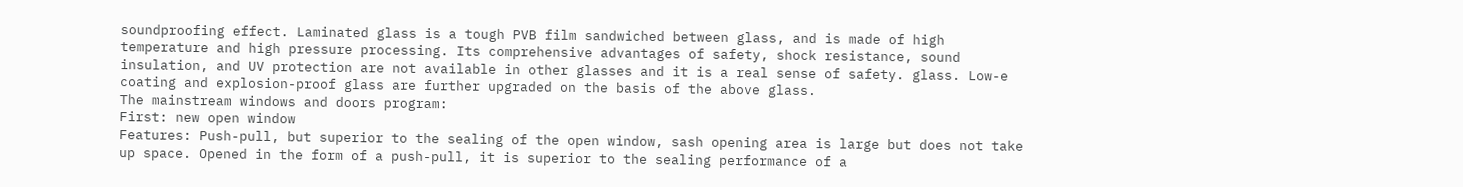soundproofing effect. Laminated glass is a tough PVB film sandwiched between glass, and is made of high temperature and high pressure processing. Its comprehensive advantages of safety, shock resistance, sound insulation, and UV protection are not available in other glasses and it is a real sense of safety. glass. Low-e coating and explosion-proof glass are further upgraded on the basis of the above glass.
The mainstream windows and doors program:
First: new open window
Features: Push-pull, but superior to the sealing of the open window, sash opening area is large but does not take up space. Opened in the form of a push-pull, it is superior to the sealing performance of a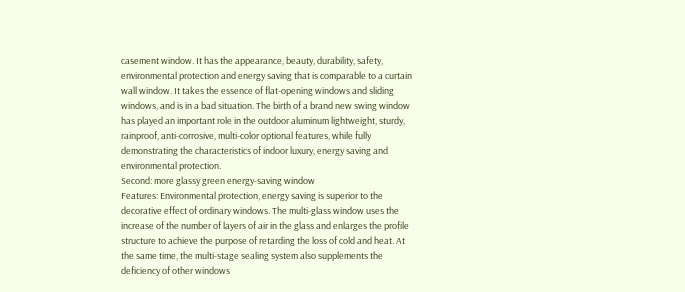casement window. It has the appearance, beauty, durability, safety, environmental protection and energy saving that is comparable to a curtain wall window. It takes the essence of flat-opening windows and sliding windows, and is in a bad situation. The birth of a brand new swing window has played an important role in the outdoor aluminum lightweight, sturdy, rainproof, anti-corrosive, multi-color optional features, while fully demonstrating the characteristics of indoor luxury, energy saving and environmental protection.
Second: more glassy green energy-saving window
Features: Environmental protection, energy saving is superior to the decorative effect of ordinary windows. The multi-glass window uses the increase of the number of layers of air in the glass and enlarges the profile structure to achieve the purpose of retarding the loss of cold and heat. At the same time, the multi-stage sealing system also supplements the deficiency of other windows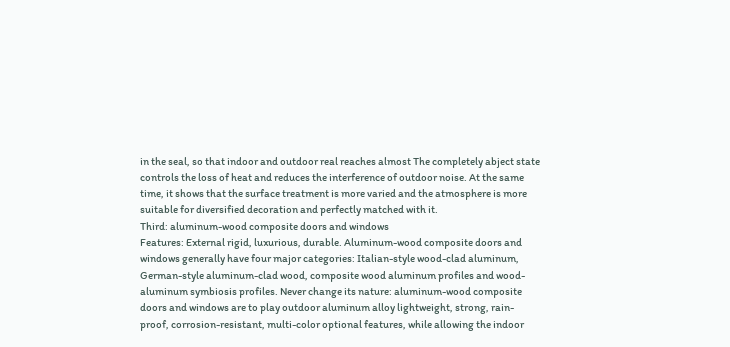in the seal, so that indoor and outdoor real reaches almost The completely abject state controls the loss of heat and reduces the interference of outdoor noise. At the same time, it shows that the surface treatment is more varied and the atmosphere is more suitable for diversified decoration and perfectly matched with it.
Third: aluminum-wood composite doors and windows
Features: External rigid, luxurious, durable. Aluminum-wood composite doors and windows generally have four major categories: Italian-style wood-clad aluminum, German-style aluminum-clad wood, composite wood aluminum profiles and wood-aluminum symbiosis profiles. Never change its nature: aluminum-wood composite doors and windows are to play outdoor aluminum alloy lightweight, strong, rain-proof, corrosion-resistant, multi-color optional features, while allowing the indoor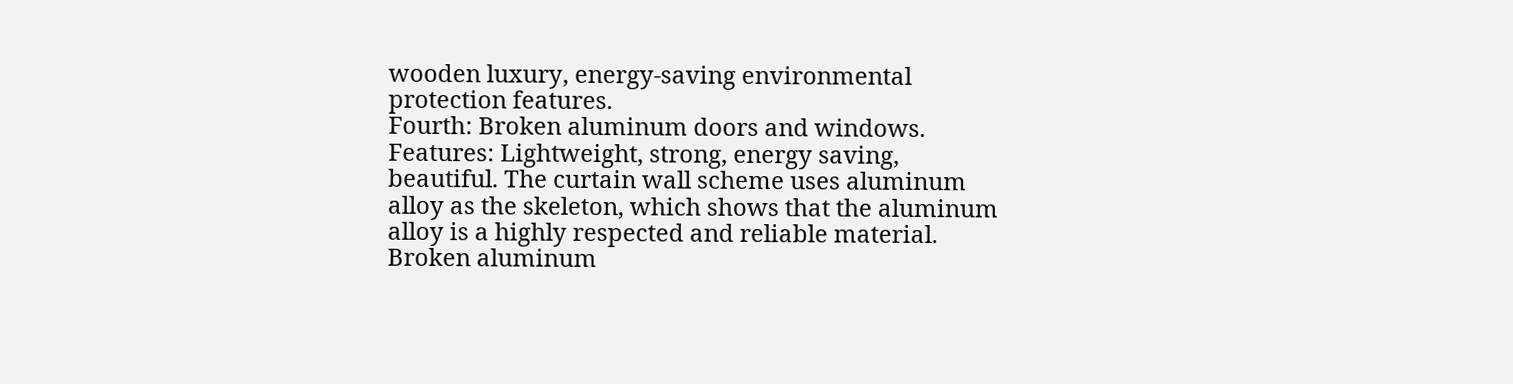wooden luxury, energy-saving environmental protection features.
Fourth: Broken aluminum doors and windows.
Features: Lightweight, strong, energy saving, beautiful. The curtain wall scheme uses aluminum alloy as the skeleton, which shows that the aluminum alloy is a highly respected and reliable material. Broken aluminum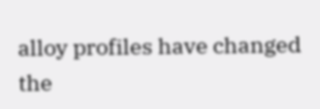alloy profiles have changed the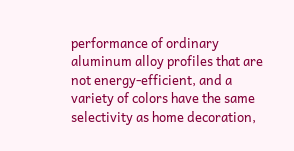performance of ordinary aluminum alloy profiles that are not energy-efficient, and a variety of colors have the same selectivity as home decoration,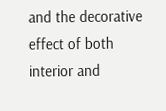and the decorative effect of both interior and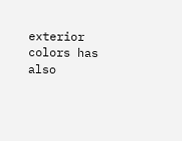exterior colors has also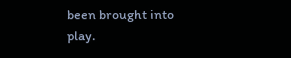been brought into play.